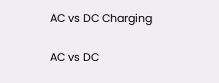AC vs DC Charging

AC vs DC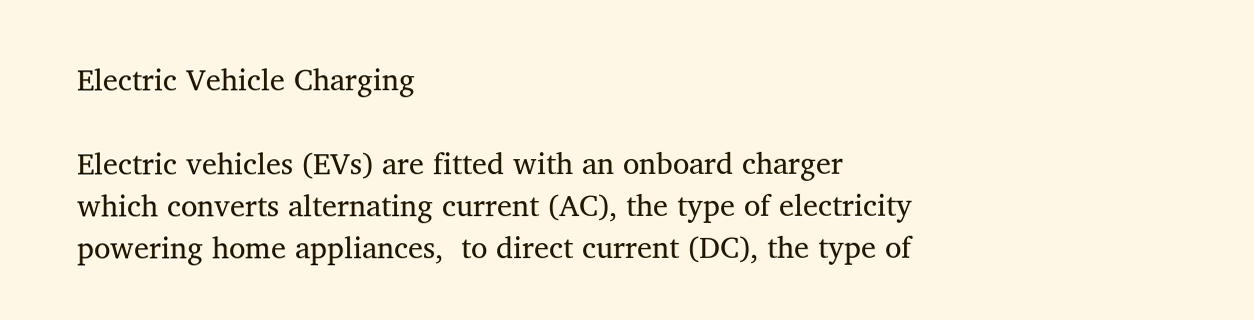Electric Vehicle Charging

Electric vehicles (EVs) are fitted with an onboard charger which converts alternating current (AC), the type of electricity powering home appliances,  to direct current (DC), the type of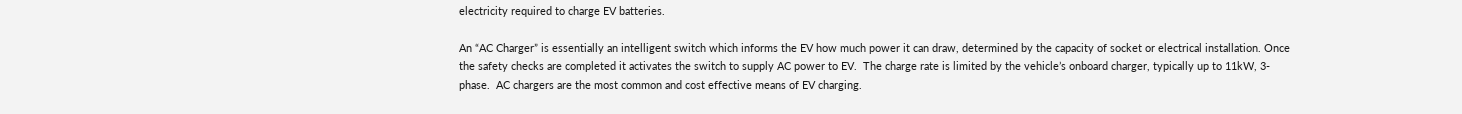electricity required to charge EV batteries.

An “AC Charger” is essentially an intelligent switch which informs the EV how much power it can draw, determined by the capacity of socket or electrical installation. Once the safety checks are completed it activates the switch to supply AC power to EV.  The charge rate is limited by the vehicle’s onboard charger, typically up to 11kW, 3-phase.  AC chargers are the most common and cost effective means of EV charging.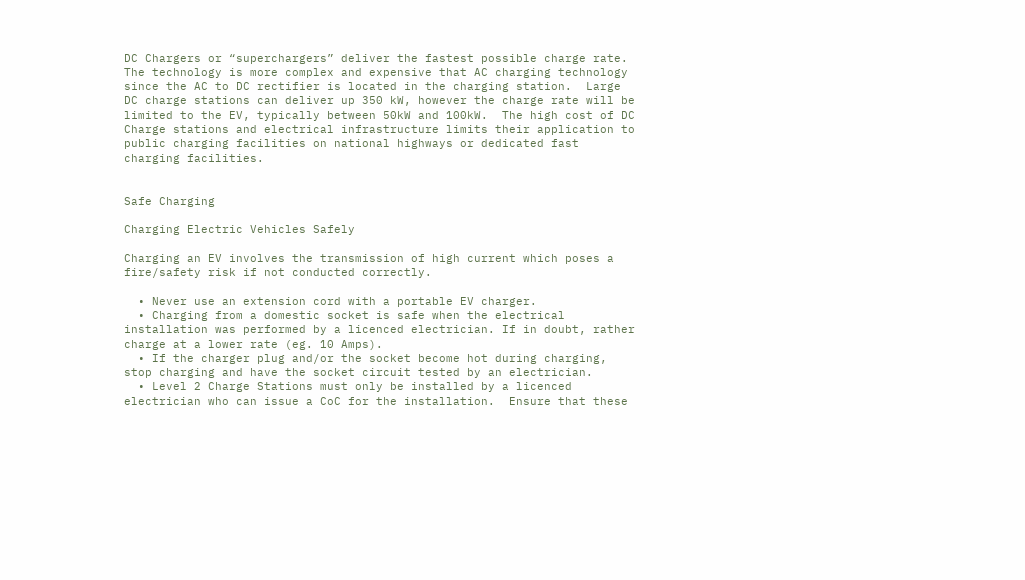DC Chargers or “superchargers” deliver the fastest possible charge rate.  The technology is more complex and expensive that AC charging technology since the AC to DC rectifier is located in the charging station.  Large DC charge stations can deliver up 350 kW, however the charge rate will be limited to the EV, typically between 50kW and 100kW.  The high cost of DC Charge stations and electrical infrastructure limits their application to public charging facilities on national highways or dedicated fast charging facilities.


Safe Charging

Charging Electric Vehicles Safely

Charging an EV involves the transmission of high current which poses a fire/safety risk if not conducted correctly.

  • Never use an extension cord with a portable EV charger.
  • Charging from a domestic socket is safe when the electrical installation was performed by a licenced electrician. If in doubt, rather charge at a lower rate (eg. 10 Amps).
  • If the charger plug and/or the socket become hot during charging, stop charging and have the socket circuit tested by an electrician.
  • Level 2 Charge Stations must only be installed by a licenced electrician who can issue a CoC for the installation.  Ensure that these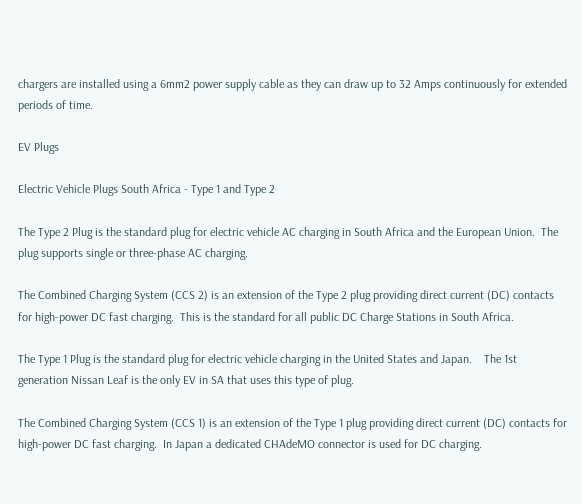chargers are installed using a 6mm2 power supply cable as they can draw up to 32 Amps continuously for extended periods of time.

EV Plugs

Electric Vehicle Plugs South Africa - Type 1 and Type 2

The Type 2 Plug is the standard plug for electric vehicle AC charging in South Africa and the European Union.  The plug supports single or three-phase AC charging.

The Combined Charging System (CCS 2) is an extension of the Type 2 plug providing direct current (DC) contacts for high-power DC fast charging.  This is the standard for all public DC Charge Stations in South Africa.

The Type 1 Plug is the standard plug for electric vehicle charging in the United States and Japan.    The 1st generation Nissan Leaf is the only EV in SA that uses this type of plug.

The Combined Charging System (CCS 1) is an extension of the Type 1 plug providing direct current (DC) contacts for high-power DC fast charging.  In Japan a dedicated CHAdeMO connector is used for DC charging.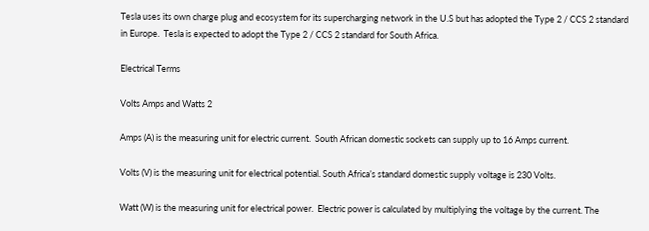Tesla uses its own charge plug and ecosystem for its supercharging network in the U.S but has adopted the Type 2 / CCS 2 standard in Europe.  Tesla is expected to adopt the Type 2 / CCS 2 standard for South Africa.

Electrical Terms

Volts Amps and Watts 2

Amps (A) is the measuring unit for electric current.  South African domestic sockets can supply up to 16 Amps current.

Volts (V) is the measuring unit for electrical potential. South Africa’s standard domestic supply voltage is 230 Volts.

Watt (W) is the measuring unit for electrical power.  Electric power is calculated by multiplying the voltage by the current. The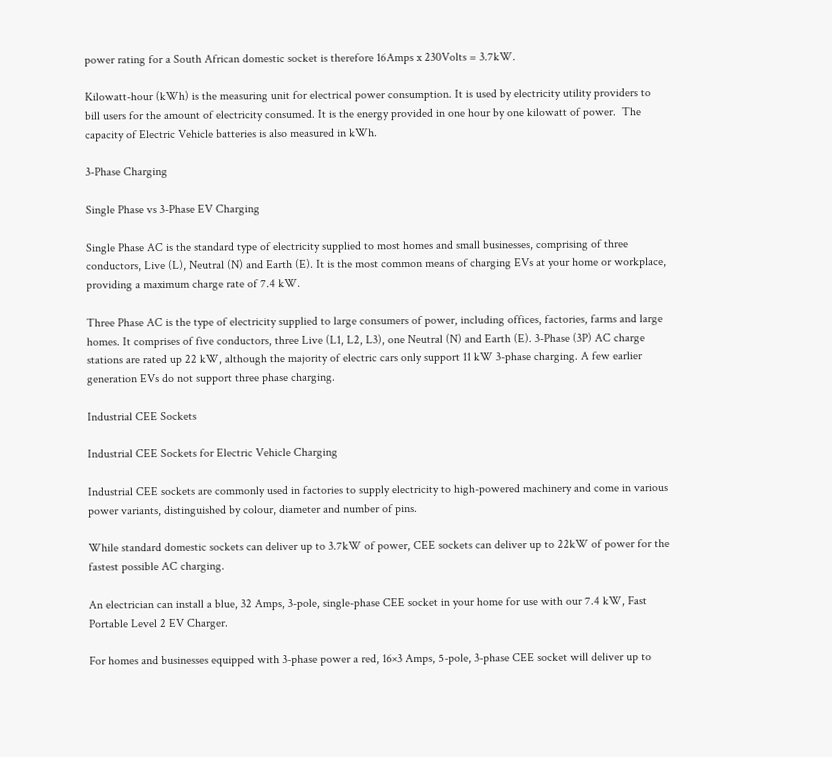power rating for a South African domestic socket is therefore 16Amps x 230Volts = 3.7kW.

Kilowatt-hour (kWh) is the measuring unit for electrical power consumption. It is used by electricity utility providers to bill users for the amount of electricity consumed. It is the energy provided in one hour by one kilowatt of power.  The capacity of Electric Vehicle batteries is also measured in kWh.

3-Phase Charging

Single Phase vs 3-Phase EV Charging

Single Phase AC is the standard type of electricity supplied to most homes and small businesses, comprising of three conductors, Live (L), Neutral (N) and Earth (E). It is the most common means of charging EVs at your home or workplace, providing a maximum charge rate of 7.4 kW.

Three Phase AC is the type of electricity supplied to large consumers of power, including offices, factories, farms and large homes. It comprises of five conductors, three Live (L1, L2, L3), one Neutral (N) and Earth (E). 3-Phase (3P) AC charge stations are rated up 22 kW, although the majority of electric cars only support 11 kW 3-phase charging. A few earlier generation EVs do not support three phase charging.

Industrial CEE Sockets

Industrial CEE Sockets for Electric Vehicle Charging

Industrial CEE sockets are commonly used in factories to supply electricity to high-powered machinery and come in various power variants, distinguished by colour, diameter and number of pins.

While standard domestic sockets can deliver up to 3.7kW of power, CEE sockets can deliver up to 22kW of power for the fastest possible AC charging.

An electrician can install a blue, 32 Amps, 3-pole, single-phase CEE socket in your home for use with our 7.4 kW, Fast Portable Level 2 EV Charger.

For homes and businesses equipped with 3-phase power a red, 16×3 Amps, 5-pole, 3-phase CEE socket will deliver up to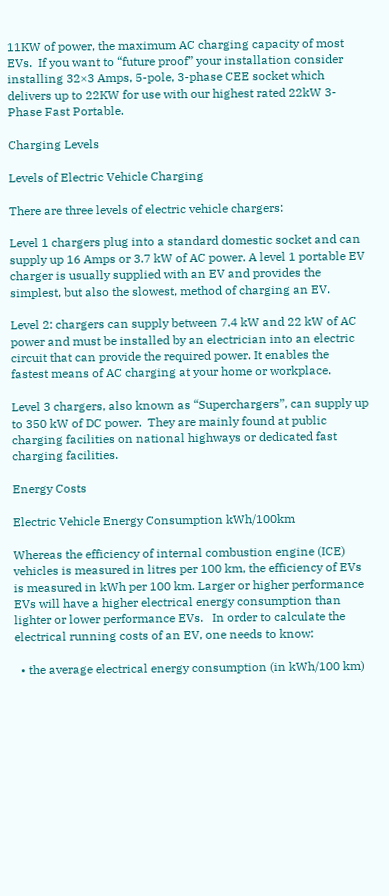11KW of power, the maximum AC charging capacity of most EVs.  If you want to “future proof” your installation consider installing 32×3 Amps, 5-pole, 3-phase CEE socket which delivers up to 22KW for use with our highest rated 22kW 3-Phase Fast Portable.

Charging Levels

Levels of Electric Vehicle Charging

There are three levels of electric vehicle chargers:

Level 1 chargers plug into a standard domestic socket and can supply up 16 Amps or 3.7 kW of AC power. A level 1 portable EV charger is usually supplied with an EV and provides the simplest, but also the slowest, method of charging an EV.

Level 2: chargers can supply between 7.4 kW and 22 kW of AC power and must be installed by an electrician into an electric circuit that can provide the required power. It enables the fastest means of AC charging at your home or workplace.

Level 3 chargers, also known as “Superchargers”, can supply up to 350 kW of DC power.  They are mainly found at public charging facilities on national highways or dedicated fast charging facilities.

Energy Costs

Electric Vehicle Energy Consumption kWh/100km

Whereas the efficiency of internal combustion engine (ICE) vehicles is measured in litres per 100 km, the efficiency of EVs is measured in kWh per 100 km. Larger or higher performance EVs will have a higher electrical energy consumption than lighter or lower performance EVs.   In order to calculate the electrical running costs of an EV, one needs to know:

  • the average electrical energy consumption (in kWh/100 km)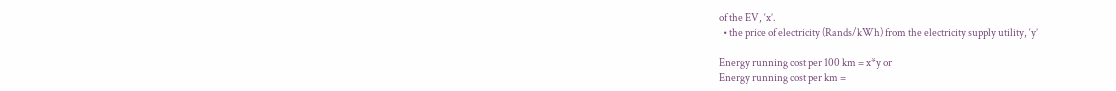of the EV, ‘x’.
  • the price of electricity (Rands/kWh) from the electricity supply utility, ‘y’

Energy running cost per 100 km = x*y or
Energy running cost per km =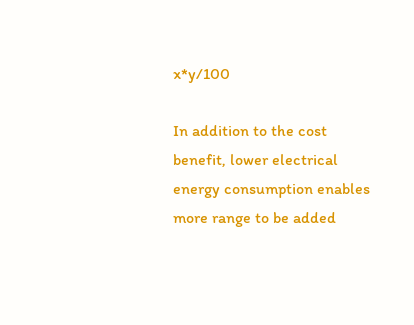x*y/100

In addition to the cost benefit, lower electrical energy consumption enables more range to be added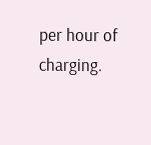per hour of charging.